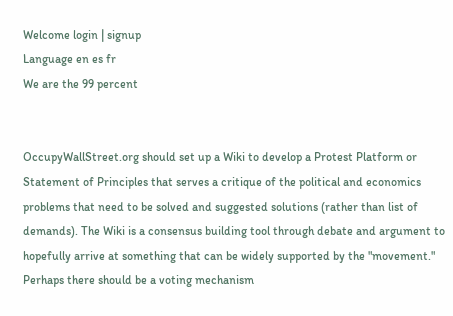Welcome login | signup
Language en es fr
We are the 99 percent


OccupyWallStreet.org should set up a Wiki to develop a Protest Platform or Statement of Principles that serves a critique of the political and economics problems that need to be solved and suggested solutions (rather than list of demands). The Wiki is a consensus building tool through debate and argument to hopefully arrive at something that can be widely supported by the "movement." Perhaps there should be a voting mechanism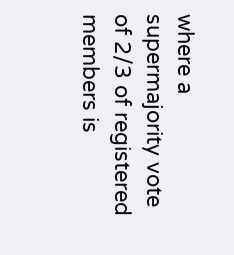where a supermajority vote of 2/3 of registered members is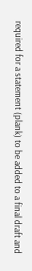required for a statement (plank) to be added to a final draft and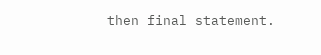then final statement.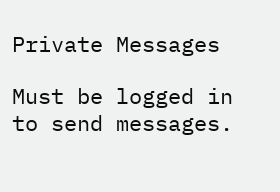Private Messages

Must be logged in to send messages.